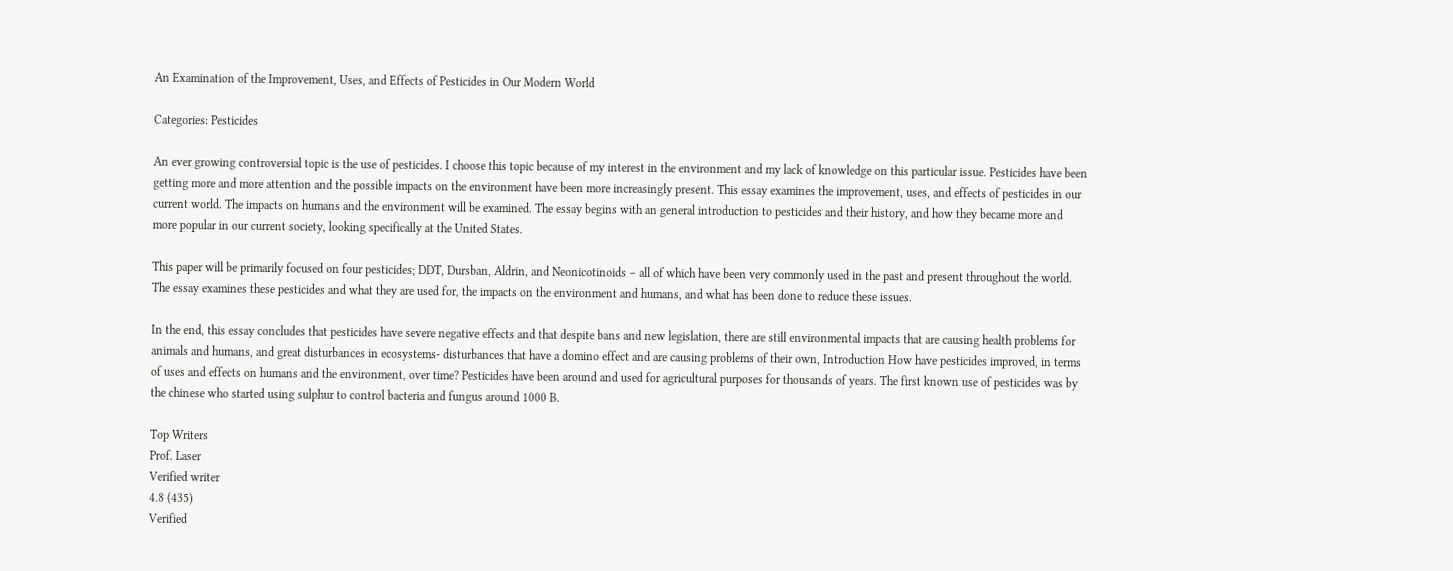An Examination of the Improvement, Uses, and Effects of Pesticides in Our Modern World

Categories: Pesticides

An ever growing controversial topic is the use of pesticides. I choose this topic because of my interest in the environment and my lack of knowledge on this particular issue. Pesticides have been getting more and more attention and the possible impacts on the environment have been more increasingly present. This essay examines the improvement, uses, and effects of pesticides in our current world. The impacts on humans and the environment will be examined. The essay begins with an general introduction to pesticides and their history, and how they became more and more popular in our current society, looking specifically at the United States.

This paper will be primarily focused on four pesticides; DDT, Dursban, Aldrin, and Neonicotinoids – all of which have been very commonly used in the past and present throughout the world. The essay examines these pesticides and what they are used for, the impacts on the environment and humans, and what has been done to reduce these issues.

In the end, this essay concludes that pesticides have severe negative effects and that despite bans and new legislation, there are still environmental impacts that are causing health problems for animals and humans, and great disturbances in ecosystems- disturbances that have a domino effect and are causing problems of their own, Introduction How have pesticides improved, in terms of uses and effects on humans and the environment, over time? Pesticides have been around and used for agricultural purposes for thousands of years. The first known use of pesticides was by the chinese who started using sulphur to control bacteria and fungus around 1000 B.

Top Writers
Prof. Laser
Verified writer
4.8 (435)
Verified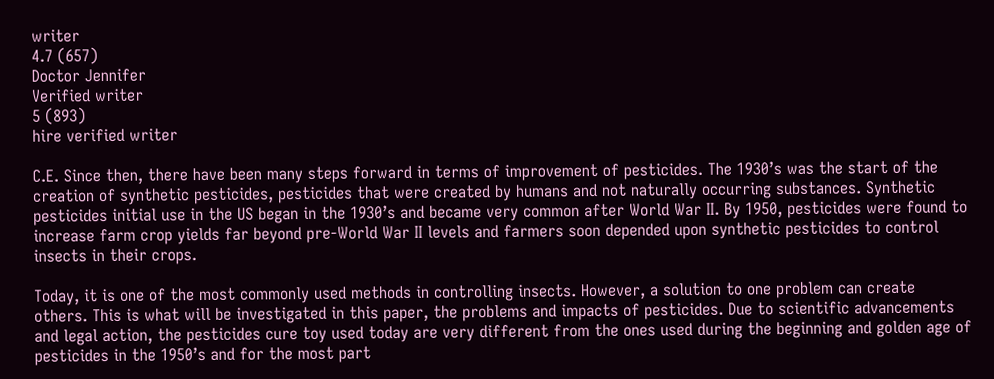writer
4.7 (657)
Doctor Jennifer
Verified writer
5 (893)
hire verified writer

C.E. Since then, there have been many steps forward in terms of improvement of pesticides. The 1930’s was the start of the creation of synthetic pesticides, pesticides that were created by humans and not naturally occurring substances. Synthetic pesticides initial use in the US began in the 1930’s and became very common after World War II. By 1950, pesticides were found to increase farm crop yields far beyond pre-World War II levels and farmers soon depended upon synthetic pesticides to control insects in their crops.

Today, it is one of the most commonly used methods in controlling insects. However, a solution to one problem can create others. This is what will be investigated in this paper, the problems and impacts of pesticides. Due to scientific advancements and legal action, the pesticides cure toy used today are very different from the ones used during the beginning and golden age of pesticides in the 1950’s and for the most part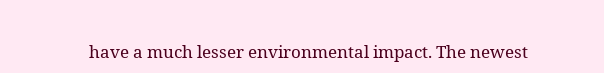have a much lesser environmental impact. The newest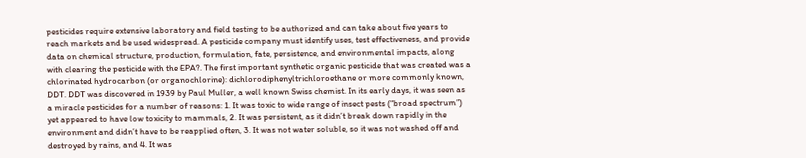pesticides require extensive laboratory and field testing to be authorized and can take about five years to reach markets and be used widespread. A pesticide company must identify uses, test effectiveness, and provide data on chemical structure, production, formulation, fate, persistence, and environmental impacts, along with clearing the pesticide with the EPA?. The first important synthetic organic pesticide that was created was a chlorinated hydrocarbon (or organochlorine): dichlorodiphenyltrichloroethane or more commonly known, DDT. DDT was discovered in 1939 by Paul Muller, a well known Swiss chemist. In its early days, it was seen as a miracle pesticides for a number of reasons: 1. It was toxic to wide range of insect pests (“broad spectrum”) yet appeared to have low toxicity to mammals, 2. It was persistent, as it didn’t break down rapidly in the environment and didn’t have to be reapplied often, 3. It was not water soluble, so it was not washed off and destroyed by rains, and 4. It was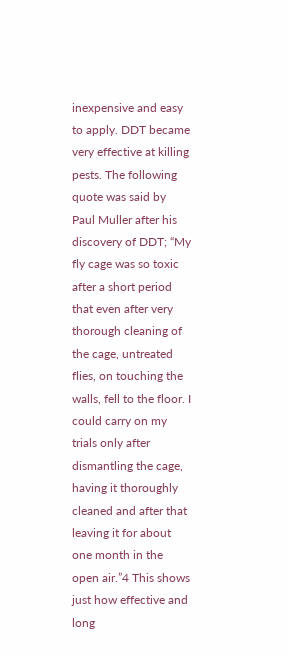inexpensive and easy to apply. DDT became very effective at killing pests. The following quote was said by Paul Muller after his discovery of DDT; “My fly cage was so toxic after a short period that even after very thorough cleaning of the cage, untreated flies, on touching the walls, fell to the floor. I could carry on my trials only after dismantling the cage, having it thoroughly cleaned and after that leaving it for about one month in the open air.”4 This shows just how effective and long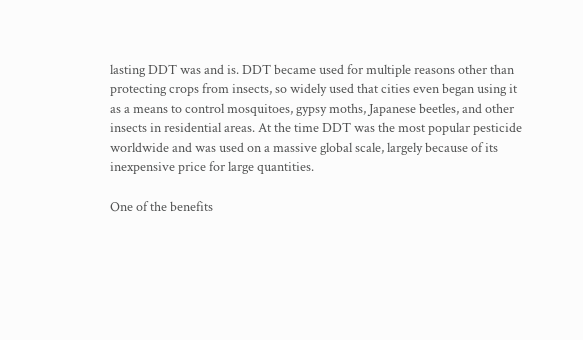lasting DDT was and is. DDT became used for multiple reasons other than protecting crops from insects, so widely used that cities even began using it as a means to control mosquitoes, gypsy moths, Japanese beetles, and other insects in residential areas. At the time DDT was the most popular pesticide worldwide and was used on a massive global scale, largely because of its inexpensive price for large quantities.

One of the benefits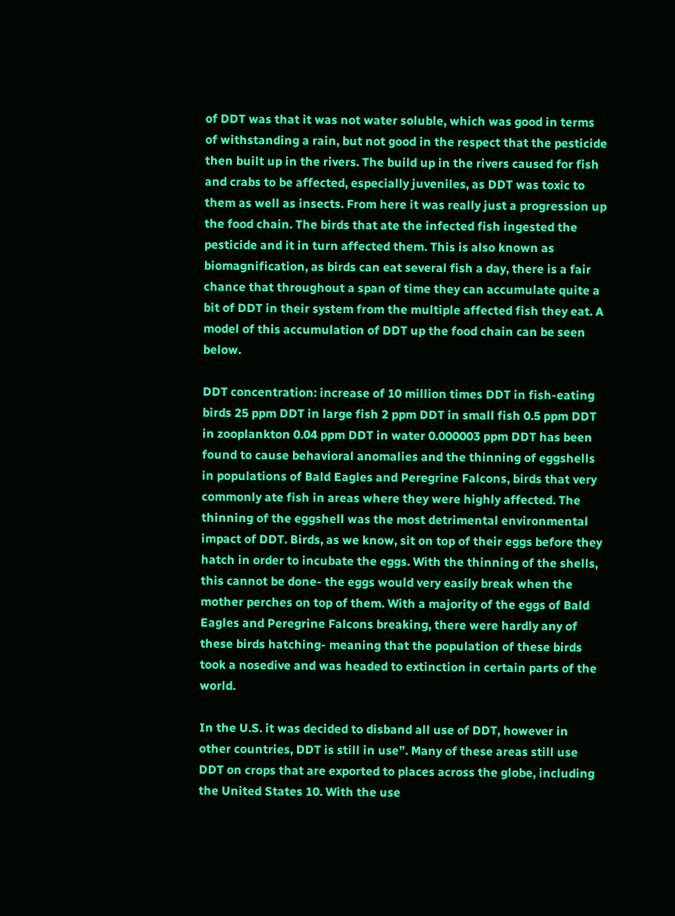of DDT was that it was not water soluble, which was good in terms of withstanding a rain, but not good in the respect that the pesticide then built up in the rivers. The build up in the rivers caused for fish and crabs to be affected, especially juveniles, as DDT was toxic to them as well as insects. From here it was really just a progression up the food chain. The birds that ate the infected fish ingested the pesticide and it in turn affected them. This is also known as biomagnification, as birds can eat several fish a day, there is a fair chance that throughout a span of time they can accumulate quite a bit of DDT in their system from the multiple affected fish they eat. A model of this accumulation of DDT up the food chain can be seen below.

DDT concentration: increase of 10 million times DDT in fish-eating birds 25 ppm DDT in large fish 2 ppm DDT in small fish 0.5 ppm DDT in zooplankton 0.04 ppm DDT in water 0.000003 ppm DDT has been found to cause behavioral anomalies and the thinning of eggshells in populations of Bald Eagles and Peregrine Falcons, birds that very commonly ate fish in areas where they were highly affected. The thinning of the eggshell was the most detrimental environmental impact of DDT. Birds, as we know, sit on top of their eggs before they hatch in order to incubate the eggs. With the thinning of the shells, this cannot be done- the eggs would very easily break when the mother perches on top of them. With a majority of the eggs of Bald Eagles and Peregrine Falcons breaking, there were hardly any of these birds hatching- meaning that the population of these birds took a nosedive and was headed to extinction in certain parts of the world.

In the U.S. it was decided to disband all use of DDT, however in other countries, DDT is still in use”. Many of these areas still use DDT on crops that are exported to places across the globe, including the United States 10. With the use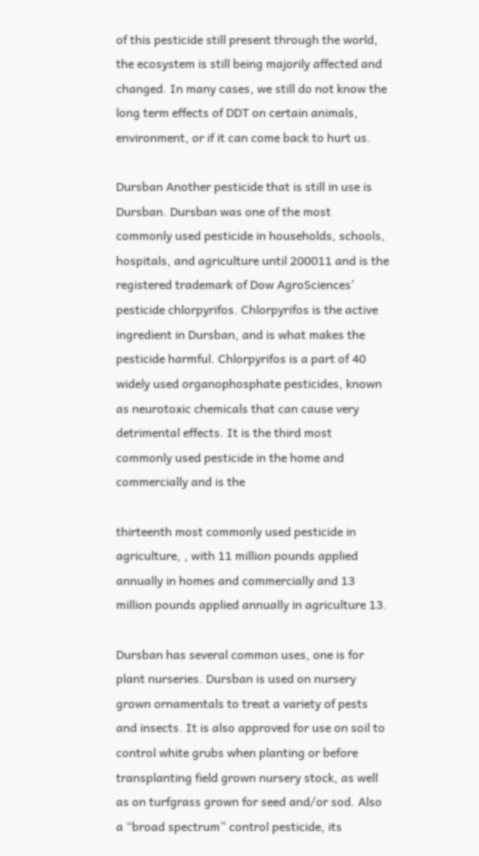of this pesticide still present through the world, the ecosystem is still being majorily affected and changed. In many cases, we still do not know the long term effects of DDT on certain animals, environment, or if it can come back to hurt us.

Dursban Another pesticide that is still in use is Dursban. Dursban was one of the most commonly used pesticide in households, schools, hospitals, and agriculture until 200011 and is the registered trademark of Dow AgroSciences’ pesticide chlorpyrifos. Chlorpyrifos is the active ingredient in Dursban, and is what makes the pesticide harmful. Chlorpyrifos is a part of 40 widely used organophosphate pesticides, known as neurotoxic chemicals that can cause very detrimental effects. It is the third most commonly used pesticide in the home and commercially and is the

thirteenth most commonly used pesticide in agriculture, , with 11 million pounds applied annually in homes and commercially and 13 million pounds applied annually in agriculture 13.

Dursban has several common uses, one is for plant nurseries. Dursban is used on nursery grown ornamentals to treat a variety of pests and insects. It is also approved for use on soil to control white grubs when planting or before transplanting field grown nursery stock, as well as on turfgrass grown for seed and/or sod. Also a “broad spectrum” control pesticide, its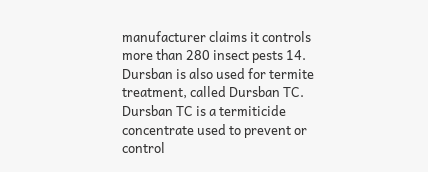manufacturer claims it controls more than 280 insect pests 14. Dursban is also used for termite treatment, called Dursban TC. Dursban TC is a termiticide concentrate used to prevent or control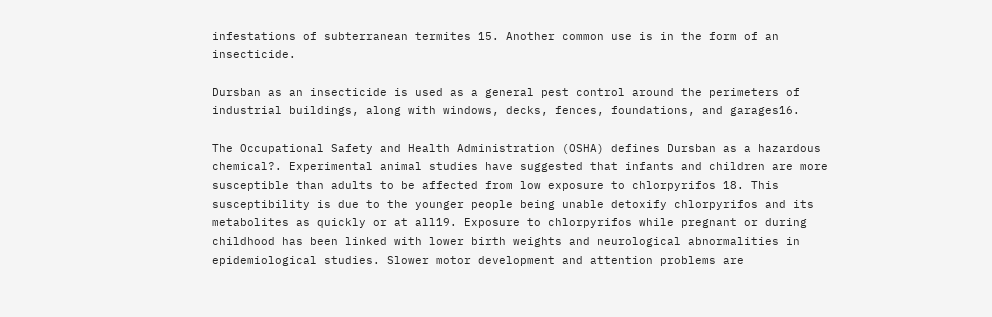infestations of subterranean termites 15. Another common use is in the form of an insecticide.

Dursban as an insecticide is used as a general pest control around the perimeters of industrial buildings, along with windows, decks, fences, foundations, and garages16.

The Occupational Safety and Health Administration (OSHA) defines Dursban as a hazardous chemical?. Experimental animal studies have suggested that infants and children are more susceptible than adults to be affected from low exposure to chlorpyrifos 18. This susceptibility is due to the younger people being unable detoxify chlorpyrifos and its metabolites as quickly or at all19. Exposure to chlorpyrifos while pregnant or during childhood has been linked with lower birth weights and neurological abnormalities in epidemiological studies. Slower motor development and attention problems are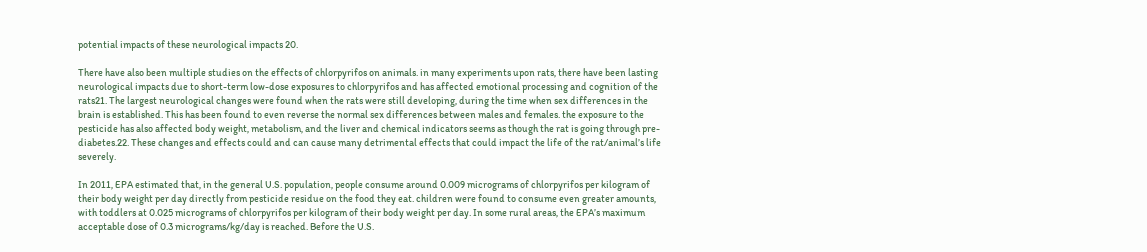potential impacts of these neurological impacts 20.

There have also been multiple studies on the effects of chlorpyrifos on animals. in many experiments upon rats, there have been lasting neurological impacts due to short-term low-dose exposures to chlorpyrifos and has affected emotional processing and cognition of the rats21. The largest neurological changes were found when the rats were still developing, during the time when sex differences in the brain is established. This has been found to even reverse the normal sex differences between males and females. the exposure to the pesticide has also affected body weight, metabolism, and the liver and chemical indicators seems as though the rat is going through pre-diabetes.22. These changes and effects could and can cause many detrimental effects that could impact the life of the rat/animal’s life severely.

In 2011, EPA estimated that, in the general U.S. population, people consume around 0.009 micrograms of chlorpyrifos per kilogram of their body weight per day directly from pesticide residue on the food they eat. children were found to consume even greater amounts, with toddlers at 0.025 micrograms of chlorpyrifos per kilogram of their body weight per day. In some rural areas, the EPA’s maximum acceptable dose of 0.3 micrograms/kg/day is reached. Before the U.S.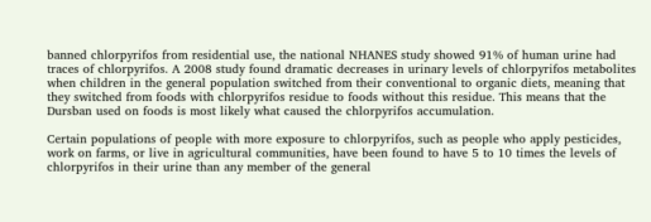banned chlorpyrifos from residential use, the national NHANES study showed 91% of human urine had traces of chlorpyrifos. A 2008 study found dramatic decreases in urinary levels of chlorpyrifos metabolites when children in the general population switched from their conventional to organic diets, meaning that they switched from foods with chlorpyrifos residue to foods without this residue. This means that the Dursban used on foods is most likely what caused the chlorpyrifos accumulation.

Certain populations of people with more exposure to chlorpyrifos, such as people who apply pesticides, work on farms, or live in agricultural communities, have been found to have 5 to 10 times the levels of chlorpyrifos in their urine than any member of the general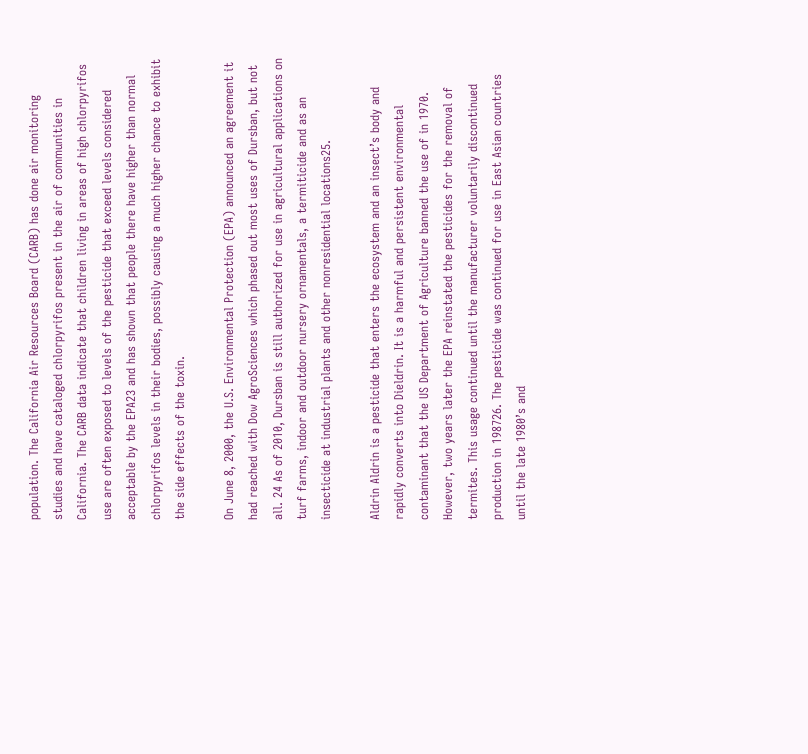population. The California Air Resources Board (CARB) has done air monitoring studies and have cataloged chlorpyrifos present in the air of communities in California. The CARB data indicate that children living in areas of high chlorpyrifos use are often exposed to levels of the pesticide that exceed levels considered acceptable by the EPA23 and has shown that people there have higher than normal chlorpyrifos levels in their bodies, possibly causing a much higher chance to exhibit the side effects of the toxin.

On June 8, 2000, the U.S. Environmental Protection (EPA) announced an agreement it had reached with Dow AgroSciences which phased out most uses of Dursban, but not all. 24 As of 2010, Dursban is still authorized for use in agricultural applications on turf farms, indoor and outdoor nursery ornamentals, a termiticide and as an insecticide at industrial plants and other nonresidential locations25.

Aldrin Aldrin is a pesticide that enters the ecosystem and an insect’s body and rapidly converts into Dieldrin. It is a harmful and persistent environmental contaminant that the US Department of Agriculture banned the use of in 1970. However, two years later the EPA reinstated the pesticides for the removal of termites. This usage continued until the manufacturer voluntarily discontinued production in 198726. The pesticide was continued for use in East Asian countries until the late 1980’s and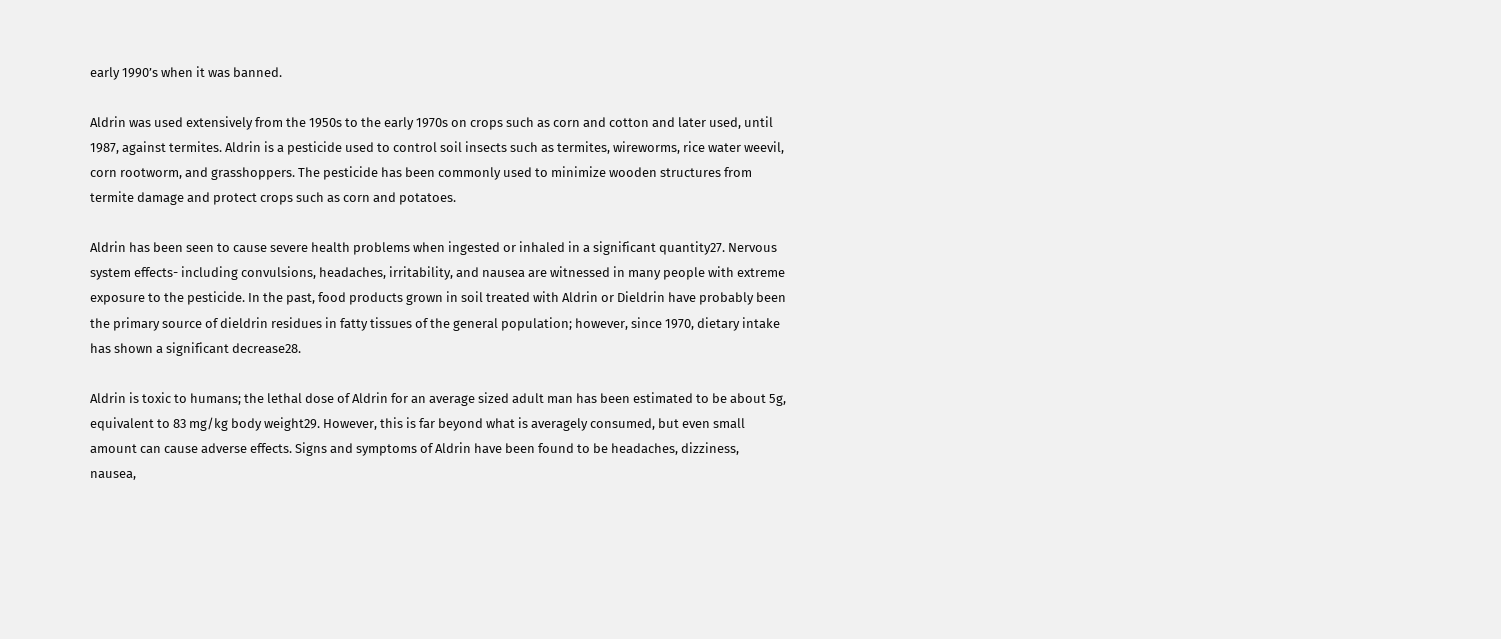early 1990’s when it was banned.

Aldrin was used extensively from the 1950s to the early 1970s on crops such as corn and cotton and later used, until 1987, against termites. Aldrin is a pesticide used to control soil insects such as termites, wireworms, rice water weevil, corn rootworm, and grasshoppers. The pesticide has been commonly used to minimize wooden structures from termite damage and protect crops such as corn and potatoes.

Aldrin has been seen to cause severe health problems when ingested or inhaled in a significant quantity27. Nervous system effects- including convulsions, headaches, irritability, and nausea are witnessed in many people with extreme exposure to the pesticide. In the past, food products grown in soil treated with Aldrin or Dieldrin have probably been the primary source of dieldrin residues in fatty tissues of the general population; however, since 1970, dietary intake has shown a significant decrease28.

Aldrin is toxic to humans; the lethal dose of Aldrin for an average sized adult man has been estimated to be about 5g, equivalent to 83 mg/kg body weight29. However, this is far beyond what is averagely consumed, but even small amount can cause adverse effects. Signs and symptoms of Aldrin have been found to be headaches, dizziness, nausea,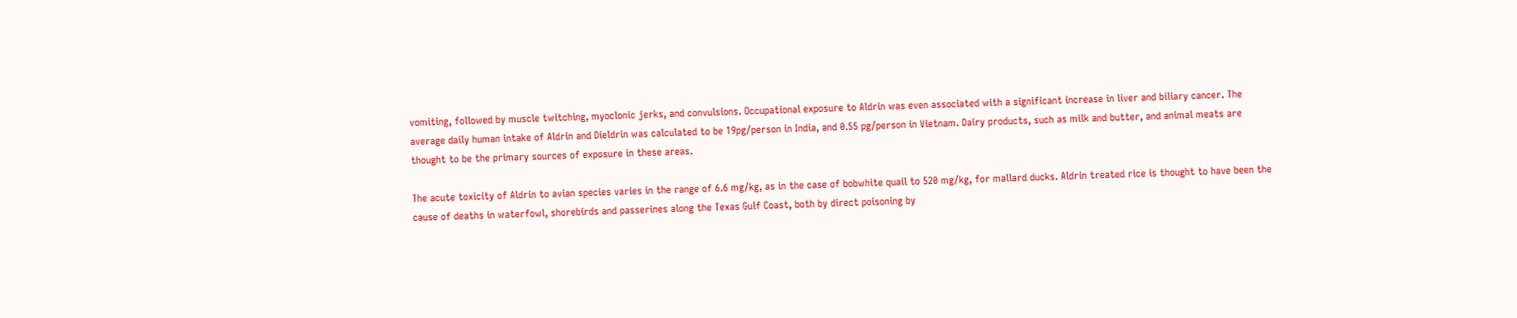vomiting, followed by muscle twitching, myoclonic jerks, and convulsions. Occupational exposure to Aldrin was even associated with a significant increase in liver and biliary cancer. The average daily human intake of Aldrin and Dieldrin was calculated to be 19pg/person in India, and 0.55 pg/person in Vietnam. Dairy products, such as milk and butter, and animal meats are thought to be the primary sources of exposure in these areas.

The acute toxicity of Aldrin to avian species varies in the range of 6.6 mg/kg, as in the case of bobwhite quail to 520 mg/kg, for mallard ducks. Aldrin treated rice is thought to have been the cause of deaths in waterfowl, shorebirds and passerines along the Texas Gulf Coast, both by direct poisoning by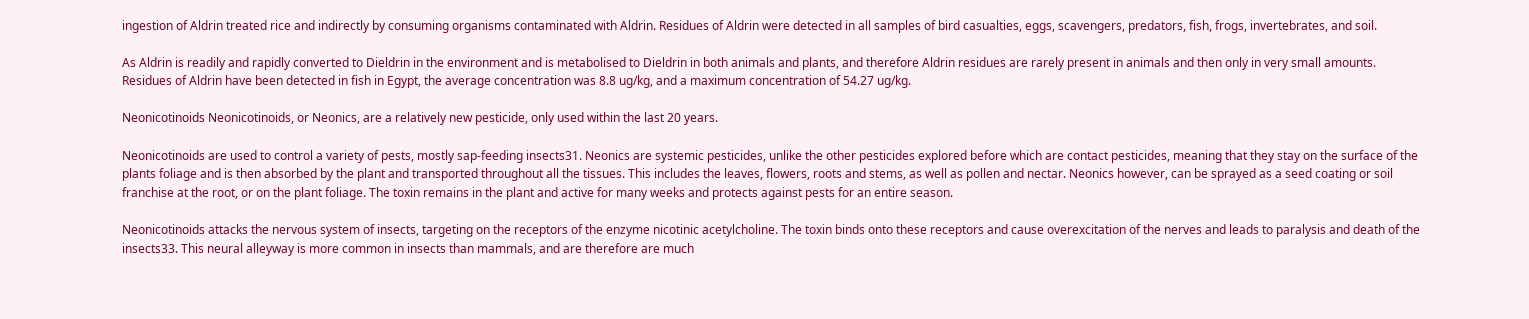ingestion of Aldrin treated rice and indirectly by consuming organisms contaminated with Aldrin. Residues of Aldrin were detected in all samples of bird casualties, eggs, scavengers, predators, fish, frogs, invertebrates, and soil.

As Aldrin is readily and rapidly converted to Dieldrin in the environment and is metabolised to Dieldrin in both animals and plants, and therefore Aldrin residues are rarely present in animals and then only in very small amounts. Residues of Aldrin have been detected in fish in Egypt, the average concentration was 8.8 ug/kg, and a maximum concentration of 54.27 ug/kg.

Neonicotinoids Neonicotinoids, or Neonics, are a relatively new pesticide, only used within the last 20 years.

Neonicotinoids are used to control a variety of pests, mostly sap-feeding insects31. Neonics are systemic pesticides, unlike the other pesticides explored before which are contact pesticides, meaning that they stay on the surface of the plants foliage and is then absorbed by the plant and transported throughout all the tissues. This includes the leaves, flowers, roots and stems, as well as pollen and nectar. Neonics however, can be sprayed as a seed coating or soil franchise at the root, or on the plant foliage. The toxin remains in the plant and active for many weeks and protects against pests for an entire season.

Neonicotinoids attacks the nervous system of insects, targeting on the receptors of the enzyme nicotinic acetylcholine. The toxin binds onto these receptors and cause overexcitation of the nerves and leads to paralysis and death of the insects33. This neural alleyway is more common in insects than mammals, and are therefore are much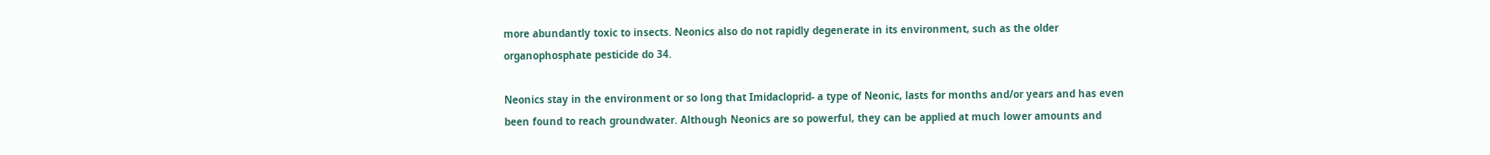more abundantly toxic to insects. Neonics also do not rapidly degenerate in its environment, such as the older organophosphate pesticide do 34.

Neonics stay in the environment or so long that Imidacloprid- a type of Neonic, lasts for months and/or years and has even been found to reach groundwater. Although Neonics are so powerful, they can be applied at much lower amounts and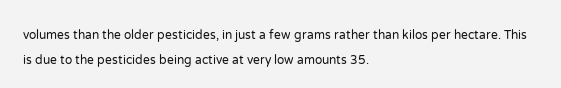volumes than the older pesticides, in just a few grams rather than kilos per hectare. This is due to the pesticides being active at very low amounts 35.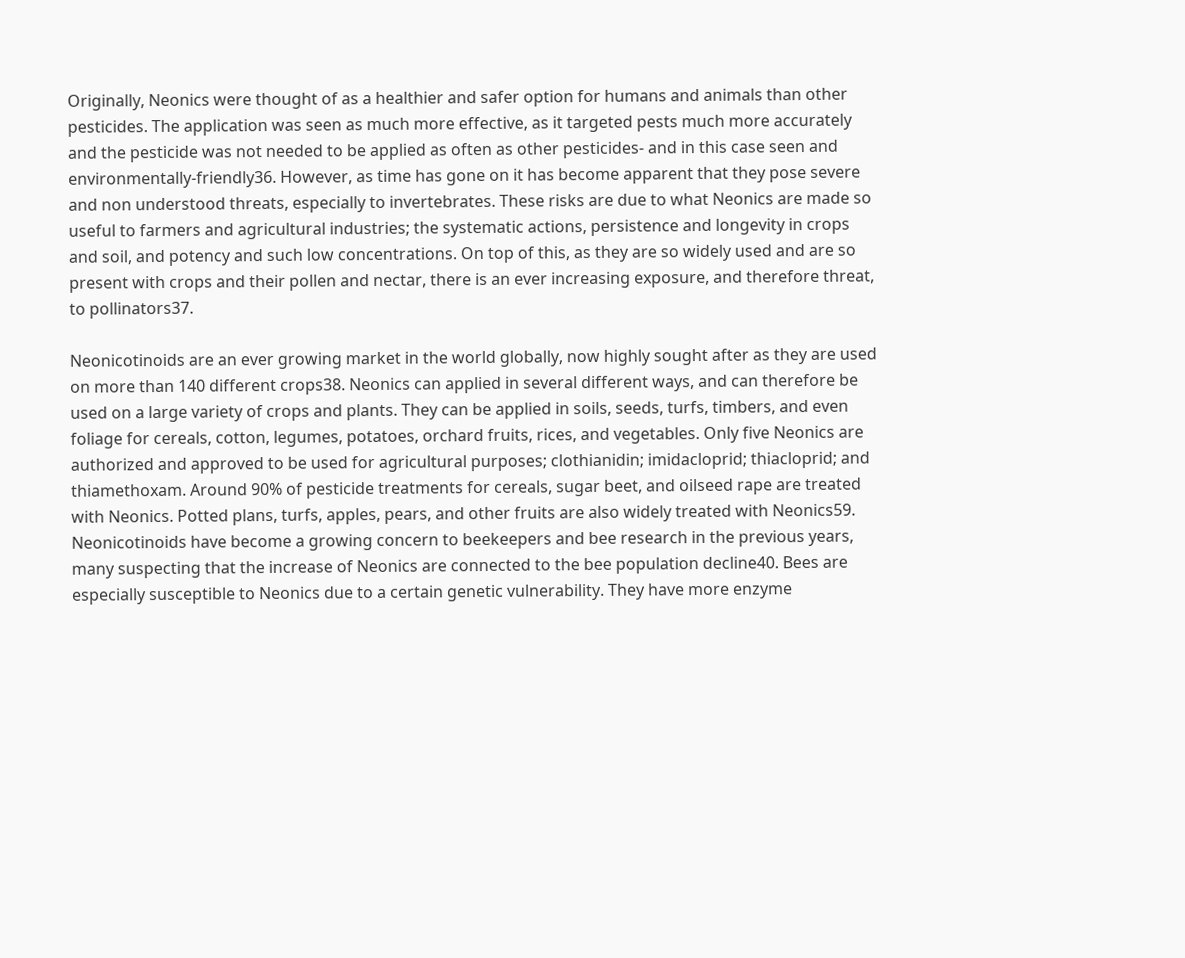Originally, Neonics were thought of as a healthier and safer option for humans and animals than other pesticides. The application was seen as much more effective, as it targeted pests much more accurately and the pesticide was not needed to be applied as often as other pesticides- and in this case seen and environmentally-friendly36. However, as time has gone on it has become apparent that they pose severe and non understood threats, especially to invertebrates. These risks are due to what Neonics are made so useful to farmers and agricultural industries; the systematic actions, persistence and longevity in crops and soil, and potency and such low concentrations. On top of this, as they are so widely used and are so present with crops and their pollen and nectar, there is an ever increasing exposure, and therefore threat, to pollinators37.

Neonicotinoids are an ever growing market in the world globally, now highly sought after as they are used on more than 140 different crops38. Neonics can applied in several different ways, and can therefore be used on a large variety of crops and plants. They can be applied in soils, seeds, turfs, timbers, and even foliage for cereals, cotton, legumes, potatoes, orchard fruits, rices, and vegetables. Only five Neonics are authorized and approved to be used for agricultural purposes; clothianidin; imidacloprid; thiacloprid; and thiamethoxam. Around 90% of pesticide treatments for cereals, sugar beet, and oilseed rape are treated with Neonics. Potted plans, turfs, apples, pears, and other fruits are also widely treated with Neonics59. Neonicotinoids have become a growing concern to beekeepers and bee research in the previous years, many suspecting that the increase of Neonics are connected to the bee population decline40. Bees are especially susceptible to Neonics due to a certain genetic vulnerability. They have more enzyme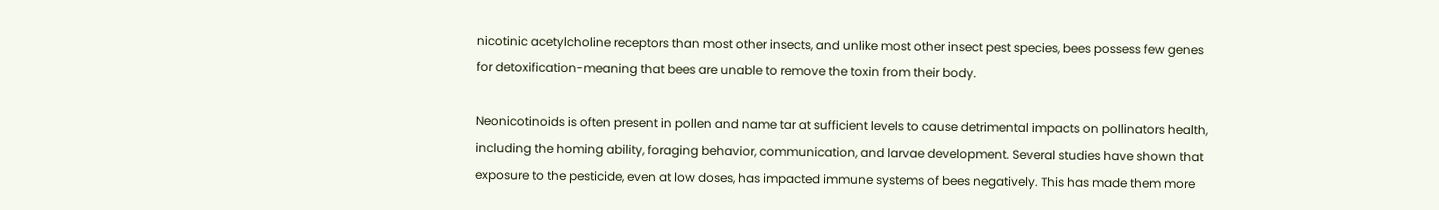nicotinic acetylcholine receptors than most other insects, and unlike most other insect pest species, bees possess few genes for detoxification-meaning that bees are unable to remove the toxin from their body.

Neonicotinoids is often present in pollen and name tar at sufficient levels to cause detrimental impacts on pollinators health, including the homing ability, foraging behavior, communication, and larvae development. Several studies have shown that exposure to the pesticide, even at low doses, has impacted immune systems of bees negatively. This has made them more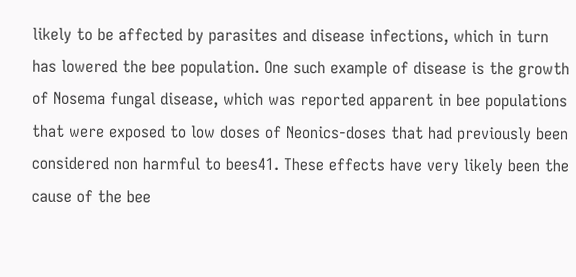likely to be affected by parasites and disease infections, which in turn has lowered the bee population. One such example of disease is the growth of Nosema fungal disease, which was reported apparent in bee populations that were exposed to low doses of Neonics-doses that had previously been considered non harmful to bees41. These effects have very likely been the cause of the bee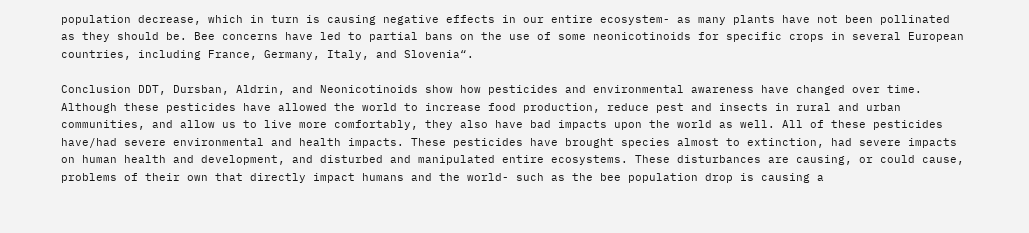population decrease, which in turn is causing negative effects in our entire ecosystem- as many plants have not been pollinated as they should be. Bee concerns have led to partial bans on the use of some neonicotinoids for specific crops in several European countries, including France, Germany, Italy, and Slovenia“.

Conclusion DDT, Dursban, Aldrin, and Neonicotinoids show how pesticides and environmental awareness have changed over time. Although these pesticides have allowed the world to increase food production, reduce pest and insects in rural and urban communities, and allow us to live more comfortably, they also have bad impacts upon the world as well. All of these pesticides have/had severe environmental and health impacts. These pesticides have brought species almost to extinction, had severe impacts on human health and development, and disturbed and manipulated entire ecosystems. These disturbances are causing, or could cause, problems of their own that directly impact humans and the world- such as the bee population drop is causing a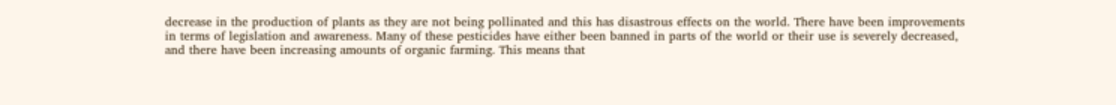decrease in the production of plants as they are not being pollinated and this has disastrous effects on the world. There have been improvements in terms of legislation and awareness. Many of these pesticides have either been banned in parts of the world or their use is severely decreased, and there have been increasing amounts of organic farming. This means that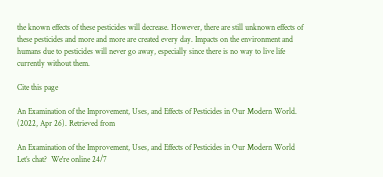the known effects of these pesticides will decrease. However, there are still unknown effects of these pesticides and more and more are created every day. Impacts on the environment and humans due to pesticides will never go away, especially since there is no way to live life currently without them.

Cite this page

An Examination of the Improvement, Uses, and Effects of Pesticides in Our Modern World. (2022, Apr 26). Retrieved from

An Examination of the Improvement, Uses, and Effects of Pesticides in Our Modern World
Let’s chat?  We're online 24/7